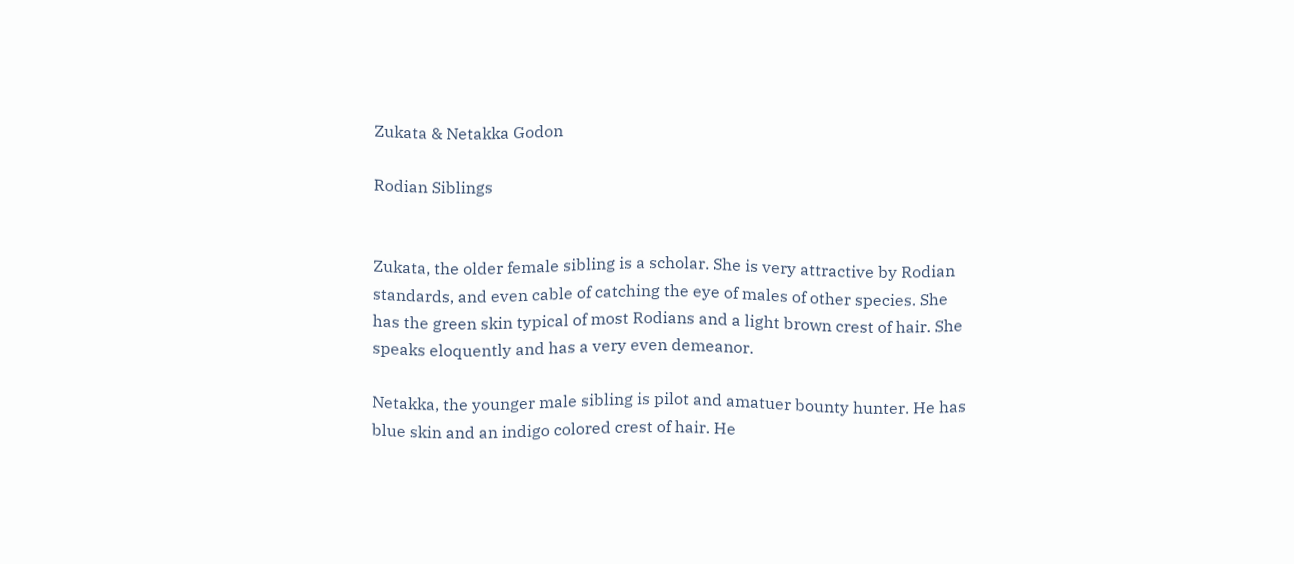Zukata & Netakka Godon

Rodian Siblings


Zukata, the older female sibling is a scholar. She is very attractive by Rodian standards, and even cable of catching the eye of males of other species. She has the green skin typical of most Rodians and a light brown crest of hair. She speaks eloquently and has a very even demeanor.

Netakka, the younger male sibling is pilot and amatuer bounty hunter. He has blue skin and an indigo colored crest of hair. He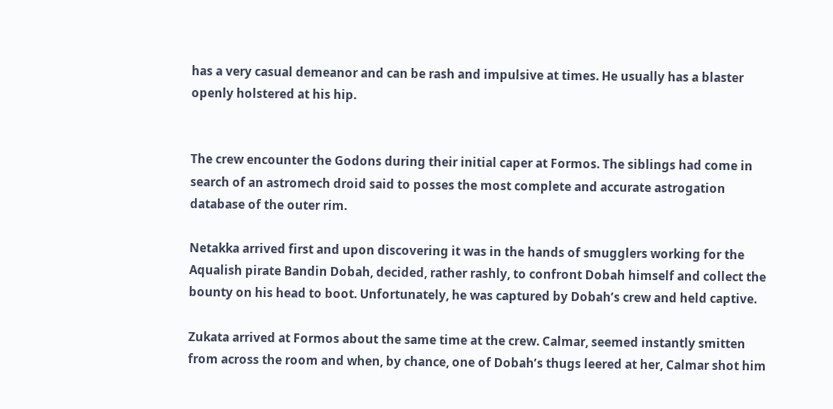has a very casual demeanor and can be rash and impulsive at times. He usually has a blaster openly holstered at his hip.


The crew encounter the Godons during their initial caper at Formos. The siblings had come in search of an astromech droid said to posses the most complete and accurate astrogation database of the outer rim.

Netakka arrived first and upon discovering it was in the hands of smugglers working for the Aqualish pirate Bandin Dobah, decided, rather rashly, to confront Dobah himself and collect the bounty on his head to boot. Unfortunately, he was captured by Dobah’s crew and held captive.

Zukata arrived at Formos about the same time at the crew. Calmar, seemed instantly smitten from across the room and when, by chance, one of Dobah’s thugs leered at her, Calmar shot him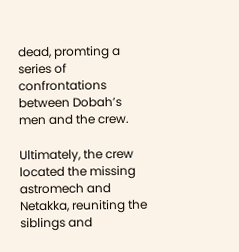dead, promting a series of confrontations between Dobah’s men and the crew.

Ultimately, the crew located the missing astromech and Netakka, reuniting the siblings and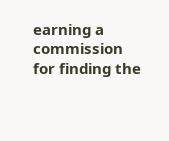earning a commission for finding the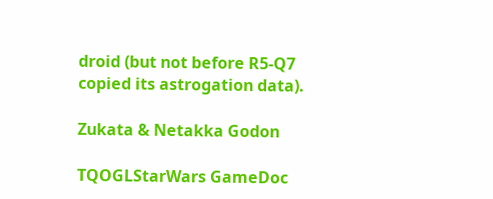droid (but not before R5-Q7 copied its astrogation data).

Zukata & Netakka Godon

TQOGLStarWars GameDoc